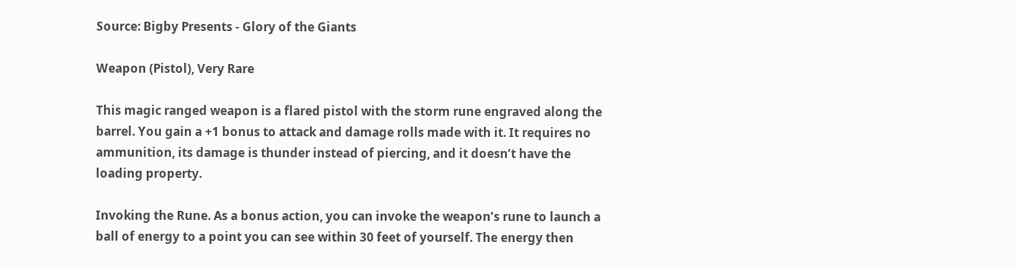Source: Bigby Presents - Glory of the Giants

Weapon (Pistol), Very Rare

This magic ranged weapon is a flared pistol with the storm rune engraved along the barrel. You gain a +1 bonus to attack and damage rolls made with it. It requires no ammunition, its damage is thunder instead of piercing, and it doesn’t have the loading property.

Invoking the Rune. As a bonus action, you can invoke the weapon’s rune to launch a ball of energy to a point you can see within 30 feet of yourself. The energy then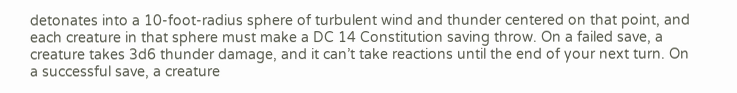detonates into a 10-foot-radius sphere of turbulent wind and thunder centered on that point, and each creature in that sphere must make a DC 14 Constitution saving throw. On a failed save, a creature takes 3d6 thunder damage, and it can’t take reactions until the end of your next turn. On a successful save, a creature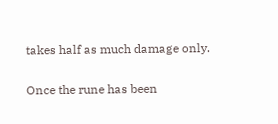takes half as much damage only.

Once the rune has been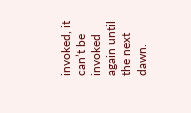invoked, it can’t be invoked again until the next dawn.